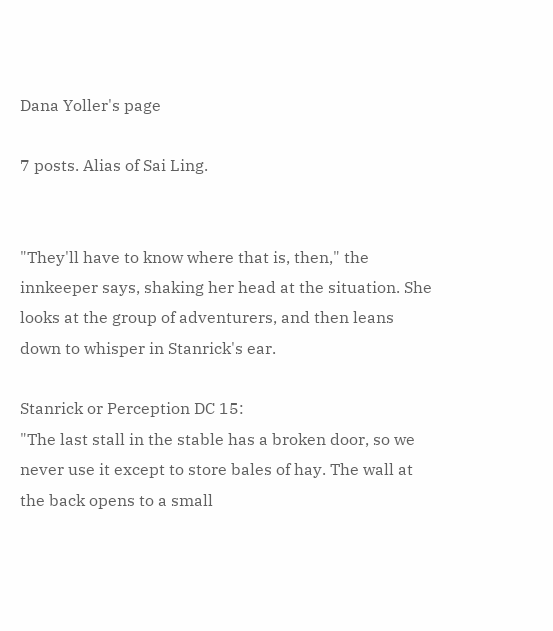Dana Yoller's page

7 posts. Alias of Sai Ling.


"They'll have to know where that is, then," the innkeeper says, shaking her head at the situation. She looks at the group of adventurers, and then leans down to whisper in Stanrick's ear.

Stanrick or Perception DC 15:
"The last stall in the stable has a broken door, so we never use it except to store bales of hay. The wall at the back opens to a small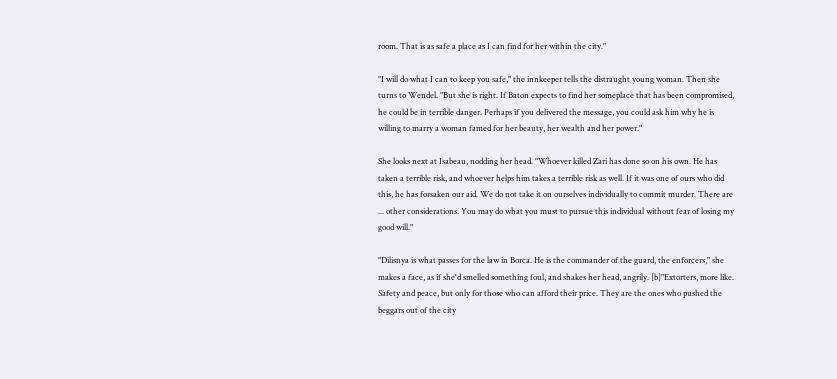room. That is as safe a place as I can find for her within the city."

"I will do what I can to keep you safe," the innkeeper tells the distraught young woman. Then she turns to Wendel. "But she is right. If Baton expects to find her someplace that has been compromised, he could be in terrible danger. Perhaps if you delivered the message, you could ask him why he is willing to marry a woman famed for her beauty, her wealth and her power."

She looks next at Isabeau, nodding her head. "Whoever killed Zari has done so on his own. He has taken a terrible risk, and whoever helps him takes a terrible risk as well. If it was one of ours who did this, he has forsaken our aid. We do not take it on ourselves individually to commit murder. There are ... other considerations. You may do what you must to pursue this individual without fear of losing my good will."

"Dilisnya is what passes for the law in Borca. He is the commander of the guard, the enforcers," she makes a face, as if she'd smelled something foul, and shakes her head, angrily. [b]"Extorters, more like. Safety and peace, but only for those who can afford their price. They are the ones who pushed the beggars out of the city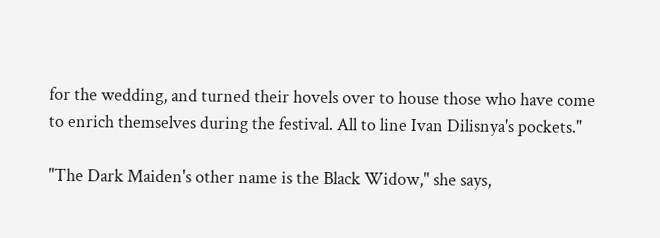for the wedding, and turned their hovels over to house those who have come to enrich themselves during the festival. All to line Ivan Dilisnya's pockets."

"The Dark Maiden's other name is the Black Widow," she says,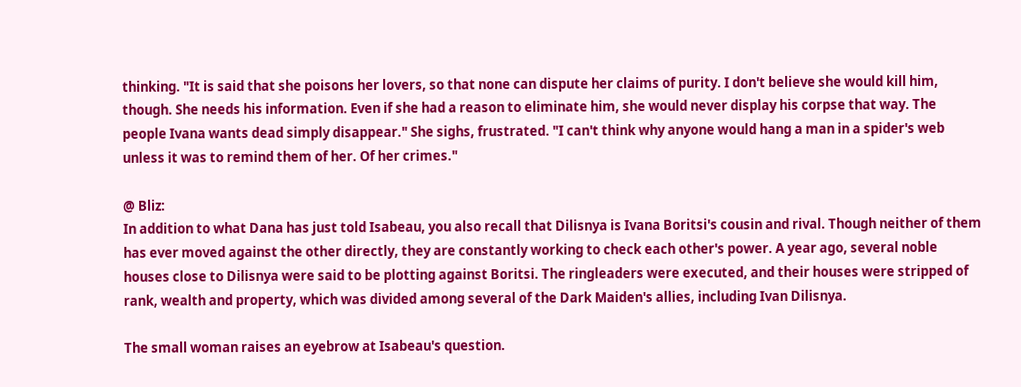thinking. "It is said that she poisons her lovers, so that none can dispute her claims of purity. I don't believe she would kill him, though. She needs his information. Even if she had a reason to eliminate him, she would never display his corpse that way. The people Ivana wants dead simply disappear." She sighs, frustrated. "I can't think why anyone would hang a man in a spider's web unless it was to remind them of her. Of her crimes."

@ Bliz:
In addition to what Dana has just told Isabeau, you also recall that Dilisnya is Ivana Boritsi's cousin and rival. Though neither of them has ever moved against the other directly, they are constantly working to check each other's power. A year ago, several noble houses close to Dilisnya were said to be plotting against Boritsi. The ringleaders were executed, and their houses were stripped of rank, wealth and property, which was divided among several of the Dark Maiden's allies, including Ivan Dilisnya.

The small woman raises an eyebrow at Isabeau's question.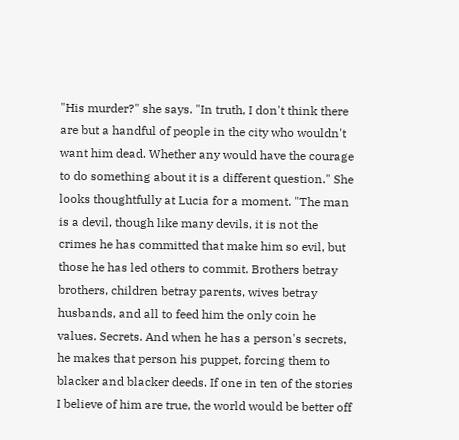"His murder?" she says. "In truth, I don't think there are but a handful of people in the city who wouldn't want him dead. Whether any would have the courage to do something about it is a different question." She looks thoughtfully at Lucia for a moment. "The man is a devil, though like many devils, it is not the crimes he has committed that make him so evil, but those he has led others to commit. Brothers betray brothers, children betray parents, wives betray husbands, and all to feed him the only coin he values. Secrets. And when he has a person's secrets, he makes that person his puppet, forcing them to blacker and blacker deeds. If one in ten of the stories I believe of him are true, the world would be better off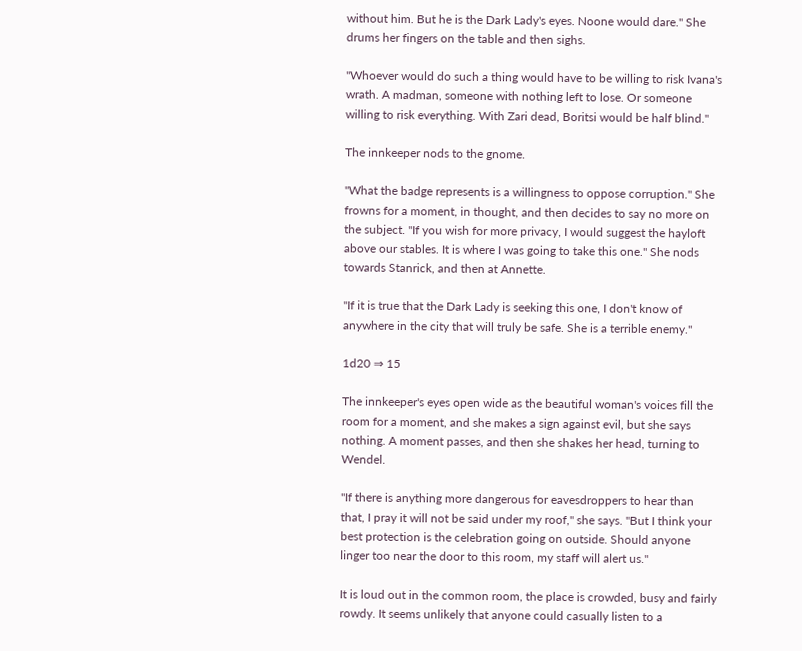without him. But he is the Dark Lady's eyes. Noone would dare." She drums her fingers on the table and then sighs.

"Whoever would do such a thing would have to be willing to risk Ivana's wrath. A madman, someone with nothing left to lose. Or someone willing to risk everything. With Zari dead, Boritsi would be half blind."

The innkeeper nods to the gnome.

"What the badge represents is a willingness to oppose corruption." She frowns for a moment, in thought, and then decides to say no more on the subject. "If you wish for more privacy, I would suggest the hayloft above our stables. It is where I was going to take this one." She nods towards Stanrick, and then at Annette.

"If it is true that the Dark Lady is seeking this one, I don't know of anywhere in the city that will truly be safe. She is a terrible enemy."

1d20 ⇒ 15

The innkeeper's eyes open wide as the beautiful woman's voices fill the room for a moment, and she makes a sign against evil, but she says nothing. A moment passes, and then she shakes her head, turning to Wendel.

"If there is anything more dangerous for eavesdroppers to hear than that, I pray it will not be said under my roof," she says. "But I think your best protection is the celebration going on outside. Should anyone linger too near the door to this room, my staff will alert us."

It is loud out in the common room, the place is crowded, busy and fairly rowdy. It seems unlikely that anyone could casually listen to a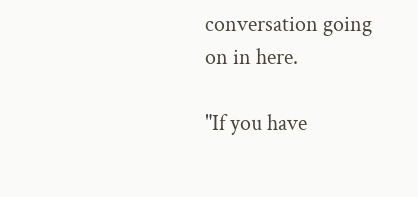conversation going on in here.

"If you have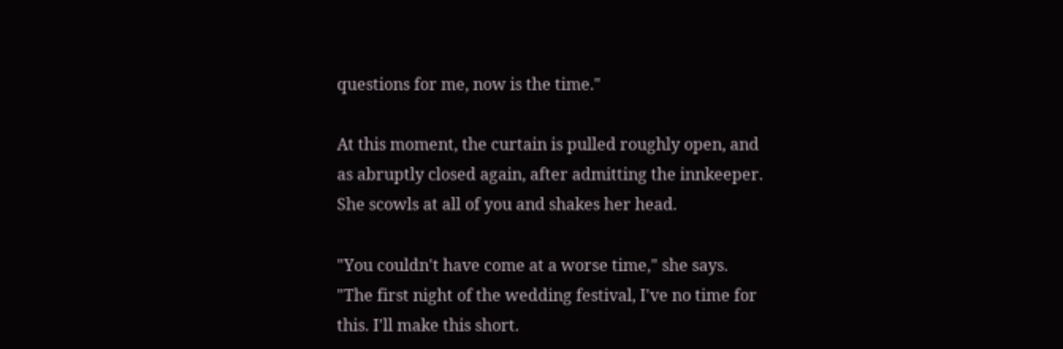questions for me, now is the time."

At this moment, the curtain is pulled roughly open, and as abruptly closed again, after admitting the innkeeper. She scowls at all of you and shakes her head.

"You couldn't have come at a worse time," she says. "The first night of the wedding festival, I've no time for this. I'll make this short.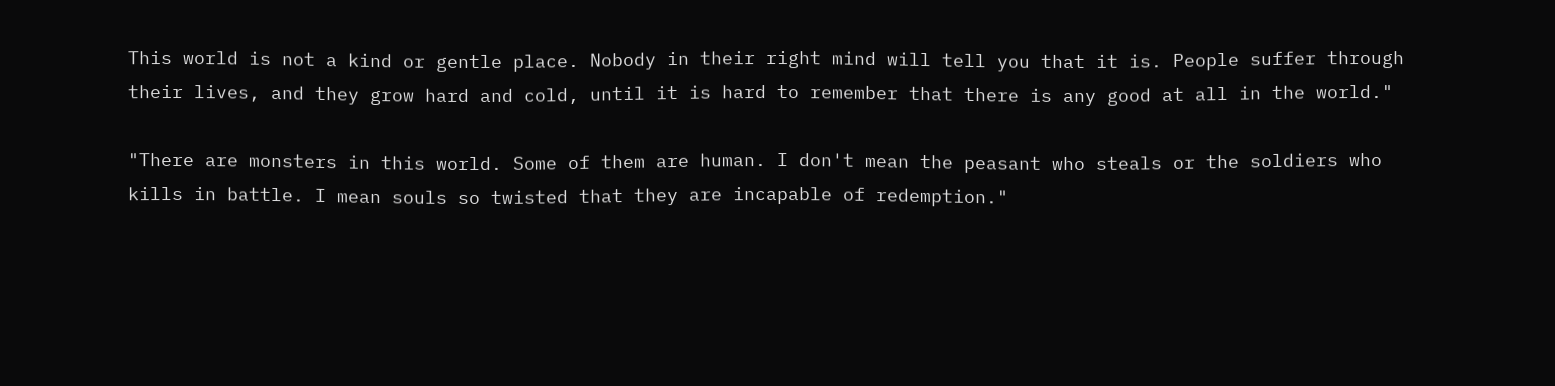This world is not a kind or gentle place. Nobody in their right mind will tell you that it is. People suffer through their lives, and they grow hard and cold, until it is hard to remember that there is any good at all in the world."

"There are monsters in this world. Some of them are human. I don't mean the peasant who steals or the soldiers who kills in battle. I mean souls so twisted that they are incapable of redemption."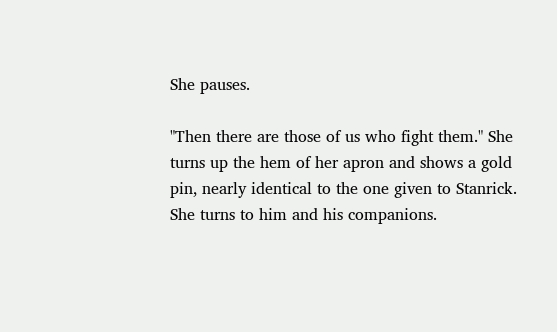She pauses.

"Then there are those of us who fight them." She turns up the hem of her apron and shows a gold pin, nearly identical to the one given to Stanrick. She turns to him and his companions.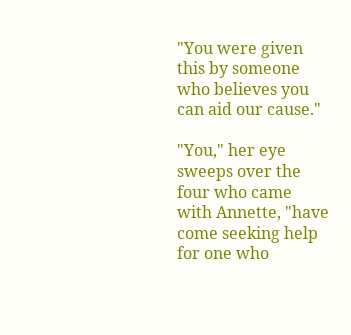"You were given this by someone who believes you can aid our cause."

"You," her eye sweeps over the four who came with Annette, "have come seeking help for one who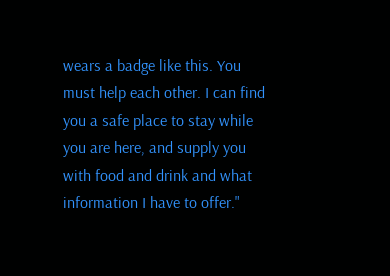wears a badge like this. You must help each other. I can find you a safe place to stay while you are here, and supply you with food and drink and what information I have to offer."